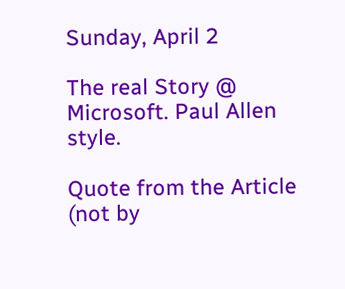Sunday, April 2

The real Story @ Microsoft. Paul Allen style.

Quote from the Article (not by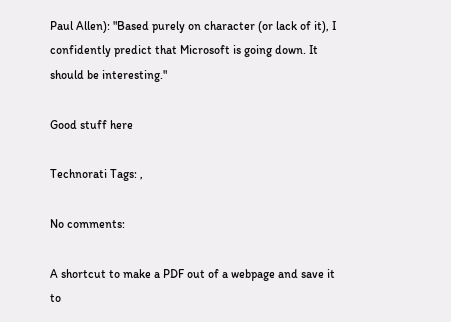Paul Allen): "Based purely on character (or lack of it), I confidently predict that Microsoft is going down. It should be interesting."

Good stuff here

Technorati Tags: ,

No comments:

A shortcut to make a PDF out of a webpage and save it to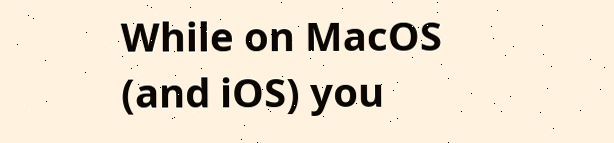While on MacOS (and iOS) you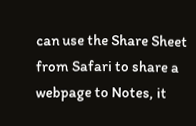can use the Share Sheet from Safari to share a webpage to Notes, it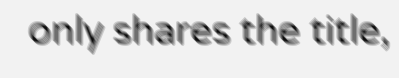only shares the title,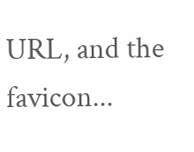URL, and the favicon...